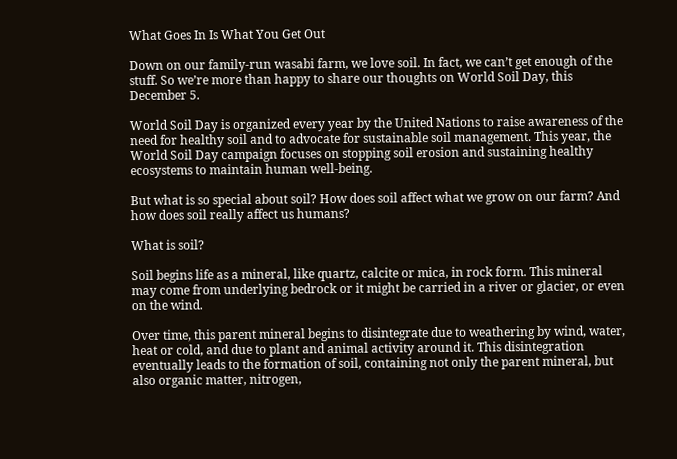What Goes In Is What You Get Out

Down on our family-run wasabi farm, we love soil. In fact, we can’t get enough of the stuff. So we’re more than happy to share our thoughts on World Soil Day, this December 5.

World Soil Day is organized every year by the United Nations to raise awareness of the need for healthy soil and to advocate for sustainable soil management. This year, the World Soil Day campaign focuses on stopping soil erosion and sustaining healthy ecosystems to maintain human well-being.

But what is so special about soil? How does soil affect what we grow on our farm? And how does soil really affect us humans?

What is soil?

Soil begins life as a mineral, like quartz, calcite or mica, in rock form. This mineral may come from underlying bedrock or it might be carried in a river or glacier, or even on the wind.

Over time, this parent mineral begins to disintegrate due to weathering by wind, water, heat or cold, and due to plant and animal activity around it. This disintegration eventually leads to the formation of soil, containing not only the parent mineral, but also organic matter, nitrogen,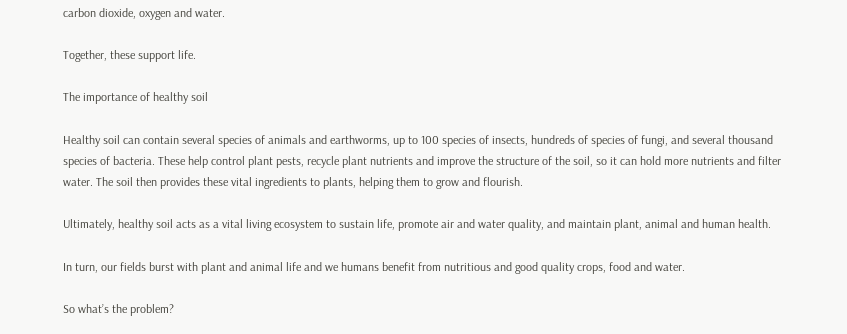carbon dioxide, oxygen and water.

Together, these support life.

The importance of healthy soil

Healthy soil can contain several species of animals and earthworms, up to 100 species of insects, hundreds of species of fungi, and several thousand species of bacteria. These help control plant pests, recycle plant nutrients and improve the structure of the soil, so it can hold more nutrients and filter water. The soil then provides these vital ingredients to plants, helping them to grow and flourish.

Ultimately, healthy soil acts as a vital living ecosystem to sustain life, promote air and water quality, and maintain plant, animal and human health.

In turn, our fields burst with plant and animal life and we humans benefit from nutritious and good quality crops, food and water.

So what’s the problem?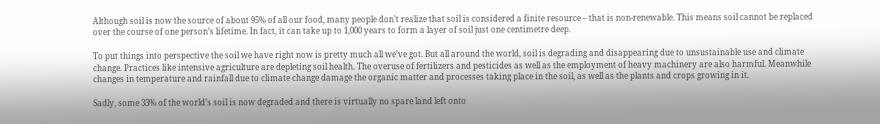Although soil is now the source of about 95% of all our food, many people don’t realize that soil is considered a finite resource – that is non-renewable. This means soil cannot be replaced over the course of one person’s lifetime. In fact, it can take up to 1,000 years to form a layer of soil just one centimetre deep.

To put things into perspective the soil we have right now is pretty much all we’ve got. But all around the world, soil is degrading and disappearing due to unsustainable use and climate change. Practices like intensive agriculture are depleting soil health. The overuse of fertilizers and pesticides as well as the employment of heavy machinery are also harmful. Meanwhile changes in temperature and rainfall due to climate change damage the organic matter and processes taking place in the soil, as well as the plants and crops growing in it.

Sadly, some 33% of the world’s soil is now degraded and there is virtually no spare land left onto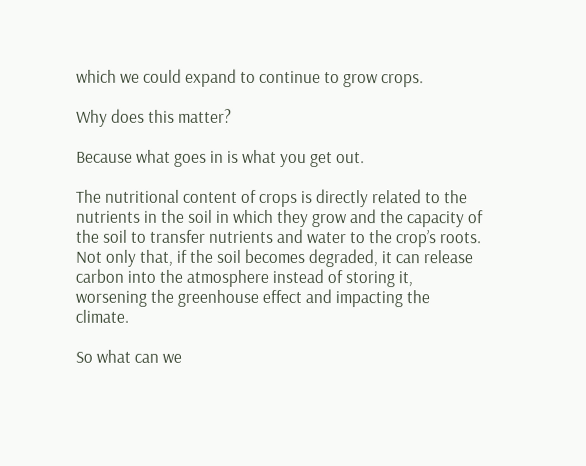which we could expand to continue to grow crops.

Why does this matter?

Because what goes in is what you get out.

The nutritional content of crops is directly related to the nutrients in the soil in which they grow and the capacity of the soil to transfer nutrients and water to the crop’s roots. Not only that, if the soil becomes degraded, it can release carbon into the atmosphere instead of storing it, worsening the greenhouse effect and impacting the climate.

So what can we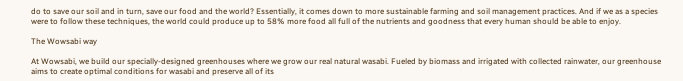do to save our soil and in turn, save our food and the world? Essentially, it comes down to more sustainable farming and soil management practices. And if we as a species were to follow these techniques, the world could produce up to 58% more food all full of the nutrients and goodness that every human should be able to enjoy.

The Wowsabi way

At Wowsabi, we build our specially-designed greenhouses where we grow our real natural wasabi. Fueled by biomass and irrigated with collected rainwater, our greenhouse aims to create optimal conditions for wasabi and preserve all of its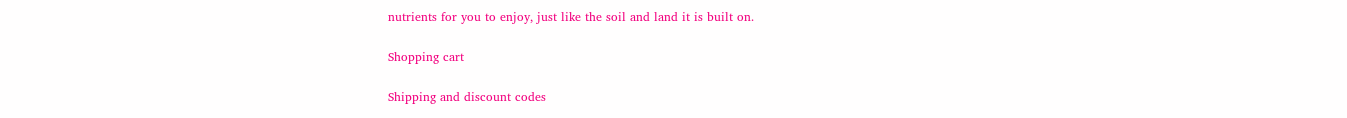nutrients for you to enjoy, just like the soil and land it is built on.

Shopping cart

Shipping and discount codes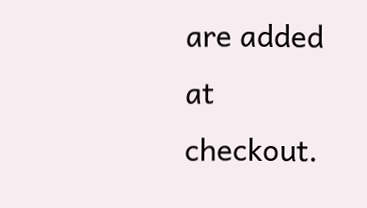are added at checkout.